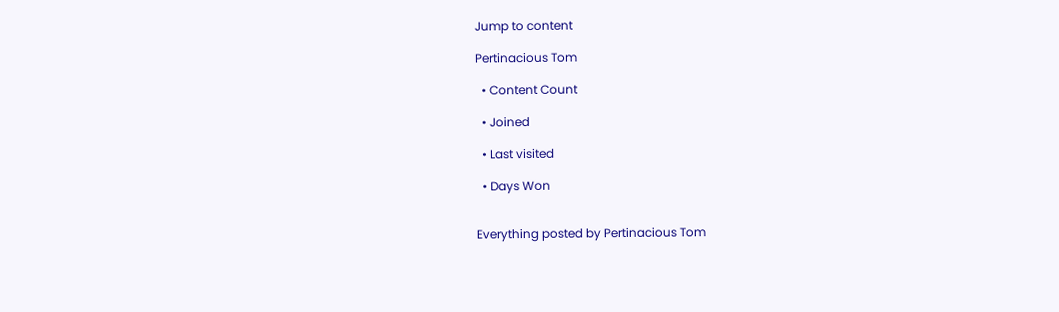Jump to content

Pertinacious Tom

  • Content Count

  • Joined

  • Last visited

  • Days Won


Everything posted by Pertinacious Tom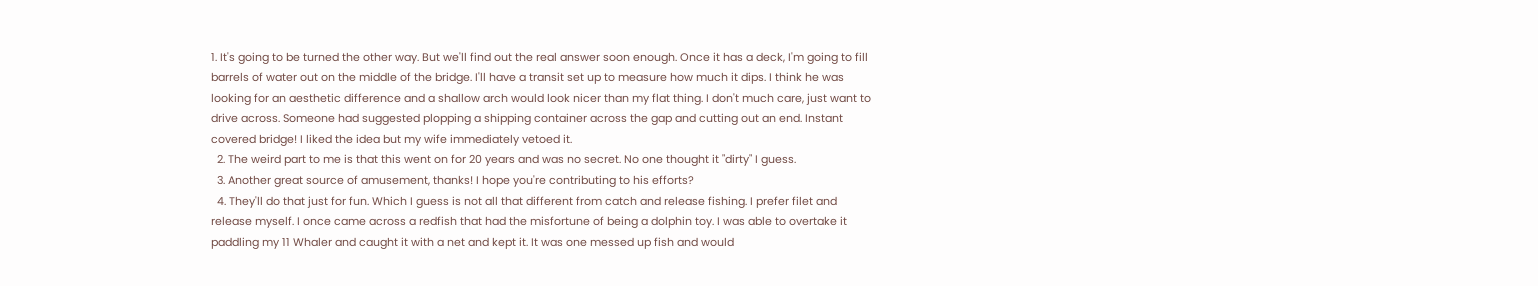1. It's going to be turned the other way. But we'll find out the real answer soon enough. Once it has a deck, I'm going to fill barrels of water out on the middle of the bridge. I'll have a transit set up to measure how much it dips. I think he was looking for an aesthetic difference and a shallow arch would look nicer than my flat thing. I don't much care, just want to drive across. Someone had suggested plopping a shipping container across the gap and cutting out an end. Instant covered bridge! I liked the idea but my wife immediately vetoed it.
  2. The weird part to me is that this went on for 20 years and was no secret. No one thought it "dirty" I guess.
  3. Another great source of amusement, thanks! I hope you're contributing to his efforts?
  4. They'll do that just for fun. Which I guess is not all that different from catch and release fishing. I prefer filet and release myself. I once came across a redfish that had the misfortune of being a dolphin toy. I was able to overtake it paddling my 11 Whaler and caught it with a net and kept it. It was one messed up fish and would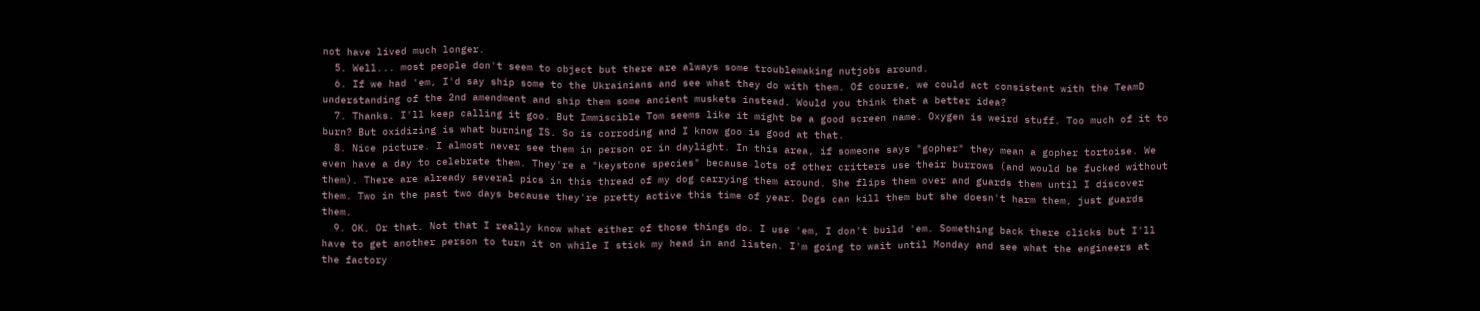not have lived much longer.
  5. Well... most people don't seem to object but there are always some troublemaking nutjobs around.
  6. If we had 'em, I'd say ship some to the Ukrainians and see what they do with them. Of course, we could act consistent with the TeamD understanding of the 2nd amendment and ship them some ancient muskets instead. Would you think that a better idea?
  7. Thanks. I'll keep calling it goo. But Immiscible Tom seems like it might be a good screen name. Oxygen is weird stuff. Too much of it to burn? But oxidizing is what burning IS. So is corroding and I know goo is good at that.
  8. Nice picture. I almost never see them in person or in daylight. In this area, if someone says "gopher" they mean a gopher tortoise. We even have a day to celebrate them. They're a "keystone species" because lots of other critters use their burrows (and would be fucked without them). There are already several pics in this thread of my dog carrying them around. She flips them over and guards them until I discover them. Two in the past two days because they're pretty active this time of year. Dogs can kill them but she doesn't harm them, just guards them.
  9. OK. Or that. Not that I really know what either of those things do. I use 'em, I don't build 'em. Something back there clicks but I'll have to get another person to turn it on while I stick my head in and listen. I'm going to wait until Monday and see what the engineers at the factory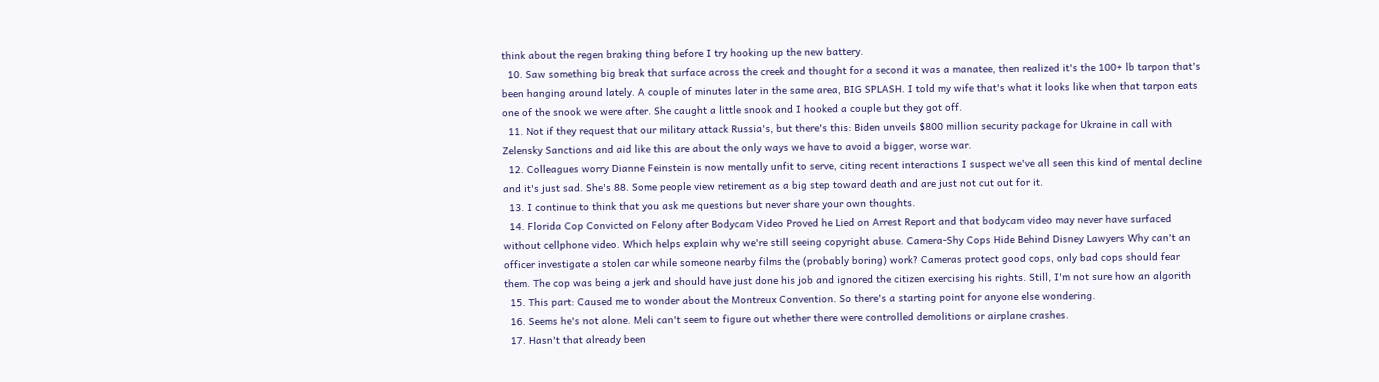think about the regen braking thing before I try hooking up the new battery.
  10. Saw something big break that surface across the creek and thought for a second it was a manatee, then realized it's the 100+ lb tarpon that's been hanging around lately. A couple of minutes later in the same area, BIG SPLASH. I told my wife that's what it looks like when that tarpon eats one of the snook we were after. She caught a little snook and I hooked a couple but they got off.
  11. Not if they request that our military attack Russia's, but there's this: Biden unveils $800 million security package for Ukraine in call with Zelensky Sanctions and aid like this are about the only ways we have to avoid a bigger, worse war.
  12. Colleagues worry Dianne Feinstein is now mentally unfit to serve, citing recent interactions I suspect we've all seen this kind of mental decline and it's just sad. She's 88. Some people view retirement as a big step toward death and are just not cut out for it.
  13. I continue to think that you ask me questions but never share your own thoughts.
  14. Florida Cop Convicted on Felony after Bodycam Video Proved he Lied on Arrest Report and that bodycam video may never have surfaced without cellphone video. Which helps explain why we're still seeing copyright abuse. Camera-Shy Cops Hide Behind Disney Lawyers Why can't an officer investigate a stolen car while someone nearby films the (probably boring) work? Cameras protect good cops, only bad cops should fear them. The cop was being a jerk and should have just done his job and ignored the citizen exercising his rights. Still, I'm not sure how an algorith
  15. This part: Caused me to wonder about the Montreux Convention. So there's a starting point for anyone else wondering.
  16. Seems he's not alone. Meli can't seem to figure out whether there were controlled demolitions or airplane crashes.
  17. Hasn't that already been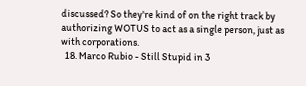discussed? So they're kind of on the right track by authorizing WOTUS to act as a single person, just as with corporations.
  18. Marco Rubio - Still Stupid in 3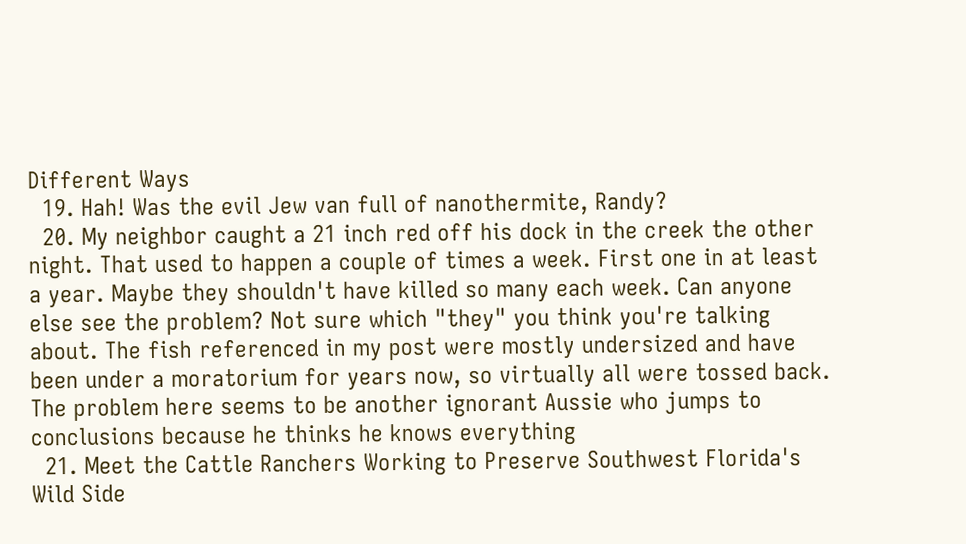Different Ways
  19. Hah! Was the evil Jew van full of nanothermite, Randy?
  20. My neighbor caught a 21 inch red off his dock in the creek the other night. That used to happen a couple of times a week. First one in at least a year. Maybe they shouldn't have killed so many each week. Can anyone else see the problem? Not sure which "they" you think you're talking about. The fish referenced in my post were mostly undersized and have been under a moratorium for years now, so virtually all were tossed back. The problem here seems to be another ignorant Aussie who jumps to conclusions because he thinks he knows everything
  21. Meet the Cattle Ranchers Working to Preserve Southwest Florida's Wild Side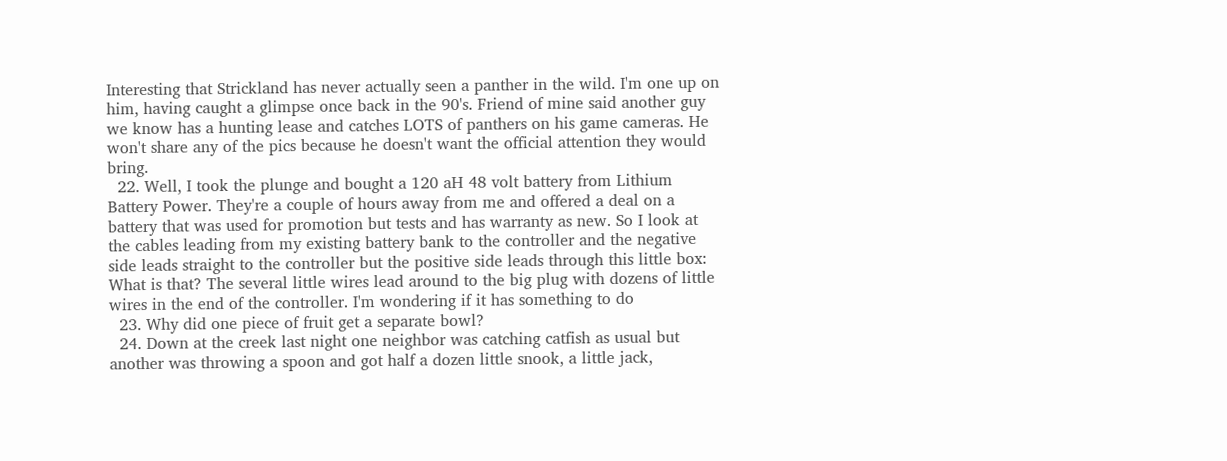Interesting that Strickland has never actually seen a panther in the wild. I'm one up on him, having caught a glimpse once back in the 90's. Friend of mine said another guy we know has a hunting lease and catches LOTS of panthers on his game cameras. He won't share any of the pics because he doesn't want the official attention they would bring.
  22. Well, I took the plunge and bought a 120 aH 48 volt battery from Lithium Battery Power. They're a couple of hours away from me and offered a deal on a battery that was used for promotion but tests and has warranty as new. So I look at the cables leading from my existing battery bank to the controller and the negative side leads straight to the controller but the positive side leads through this little box: What is that? The several little wires lead around to the big plug with dozens of little wires in the end of the controller. I'm wondering if it has something to do
  23. Why did one piece of fruit get a separate bowl?
  24. Down at the creek last night one neighbor was catching catfish as usual but another was throwing a spoon and got half a dozen little snook, a little jack,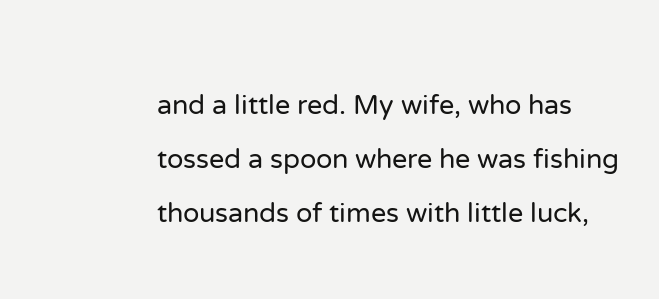and a little red. My wife, who has tossed a spoon where he was fishing thousands of times with little luck,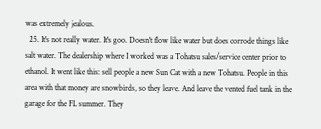was extremely jealous.
  25. It's not really water. It's goo. Doesn't flow like water but does corrode things like salt water. The dealership where I worked was a Tohatsu sales/service center prior to ethanol. It went like this: sell people a new Sun Cat with a new Tohatsu. People in this area with that money are snowbirds, so they leave. And leave the vented fuel tank in the garage for the FL summer. They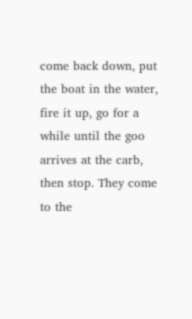come back down, put the boat in the water, fire it up, go for a while until the goo arrives at the carb, then stop. They come to the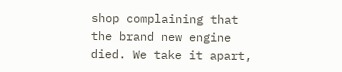shop complaining that the brand new engine died. We take it apart,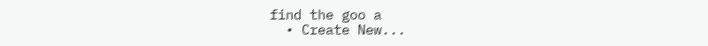find the goo a
  • Create New...